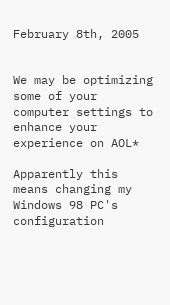February 8th, 2005


We may be optimizing some of your computer settings to enhance your experience on AOL*

Apparently this means changing my Windows 98 PC's configuration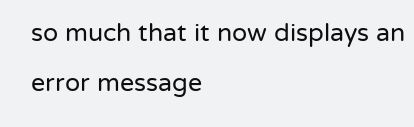so much that it now displays an error message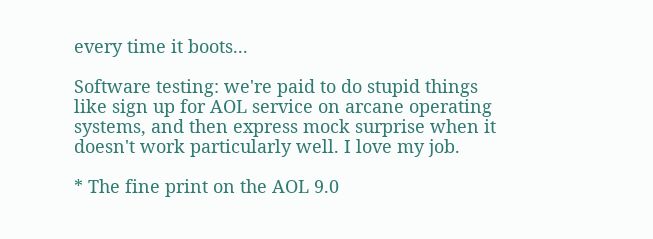every time it boots...

Software testing: we're paid to do stupid things like sign up for AOL service on arcane operating systems, and then express mock surprise when it doesn't work particularly well. I love my job.

* The fine print on the AOL 9.0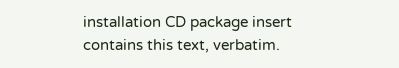installation CD package insert contains this text, verbatim.